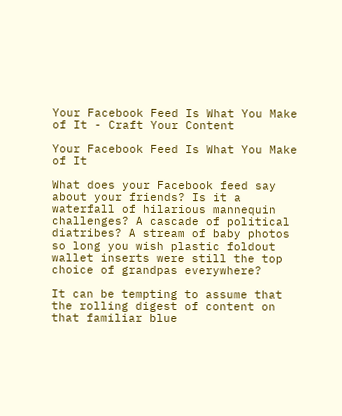Your Facebook Feed Is What You Make of It - Craft Your Content

Your Facebook Feed Is What You Make of It

What does your Facebook feed say about your friends? Is it a waterfall of hilarious mannequin challenges? A cascade of political diatribes? A stream of baby photos so long you wish plastic foldout wallet inserts were still the top choice of grandpas everywhere?

It can be tempting to assume that the rolling digest of content on that familiar blue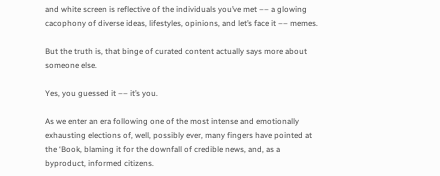and white screen is reflective of the individuals you’ve met –– a glowing cacophony of diverse ideas, lifestyles, opinions, and let’s face it –– memes.

But the truth is, that binge of curated content actually says more about someone else.

Yes, you guessed it –– it’s you.

As we enter an era following one of the most intense and emotionally exhausting elections of, well, possibly ever, many fingers have pointed at the ‘Book, blaming it for the downfall of credible news, and, as a byproduct, informed citizens.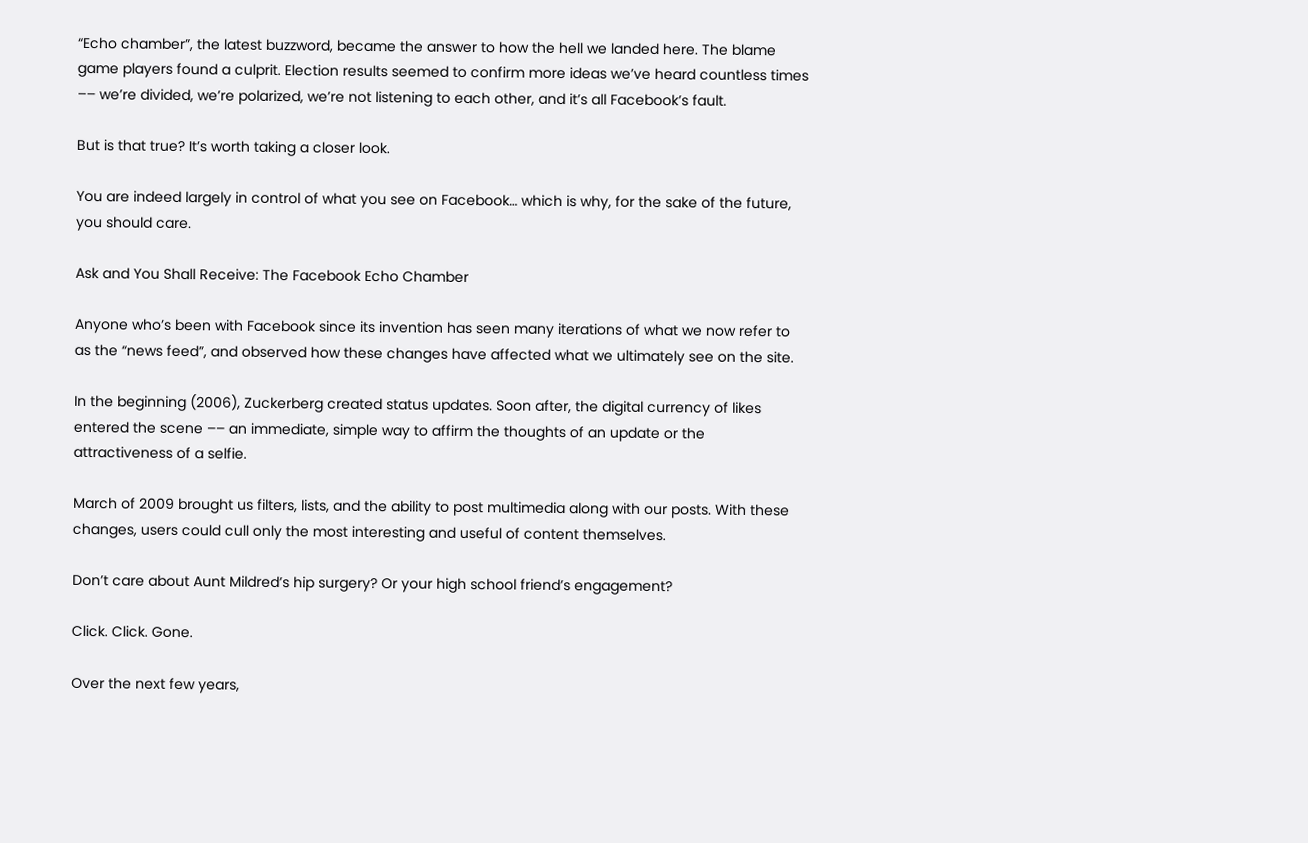“Echo chamber”, the latest buzzword, became the answer to how the hell we landed here. The blame game players found a culprit. Election results seemed to confirm more ideas we’ve heard countless times –– we’re divided, we’re polarized, we’re not listening to each other, and it’s all Facebook’s fault.

But is that true? It’s worth taking a closer look.

You are indeed largely in control of what you see on Facebook… which is why, for the sake of the future, you should care.

Ask and You Shall Receive: The Facebook Echo Chamber

Anyone who’s been with Facebook since its invention has seen many iterations of what we now refer to as the “news feed”, and observed how these changes have affected what we ultimately see on the site.

In the beginning (2006), Zuckerberg created status updates. Soon after, the digital currency of likes entered the scene –– an immediate, simple way to affirm the thoughts of an update or the attractiveness of a selfie.

March of 2009 brought us filters, lists, and the ability to post multimedia along with our posts. With these changes, users could cull only the most interesting and useful of content themselves.

Don’t care about Aunt Mildred’s hip surgery? Or your high school friend’s engagement?

Click. Click. Gone.

Over the next few years,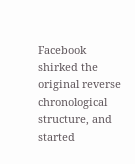Facebook shirked the original reverse chronological structure, and started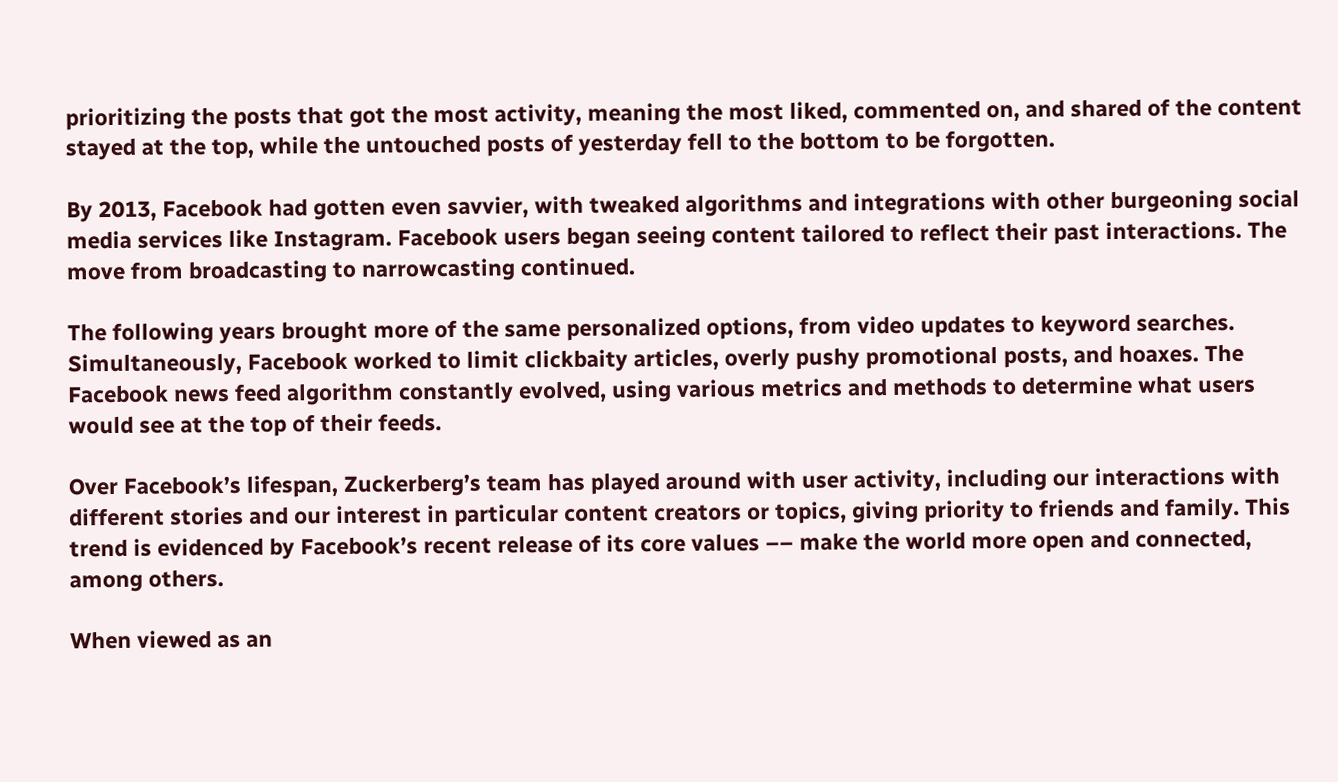prioritizing the posts that got the most activity, meaning the most liked, commented on, and shared of the content stayed at the top, while the untouched posts of yesterday fell to the bottom to be forgotten.

By 2013, Facebook had gotten even savvier, with tweaked algorithms and integrations with other burgeoning social media services like Instagram. Facebook users began seeing content tailored to reflect their past interactions. The move from broadcasting to narrowcasting continued.

The following years brought more of the same personalized options, from video updates to keyword searches. Simultaneously, Facebook worked to limit clickbaity articles, overly pushy promotional posts, and hoaxes. The Facebook news feed algorithm constantly evolved, using various metrics and methods to determine what users would see at the top of their feeds.

Over Facebook’s lifespan, Zuckerberg’s team has played around with user activity, including our interactions with different stories and our interest in particular content creators or topics, giving priority to friends and family. This trend is evidenced by Facebook’s recent release of its core values –– make the world more open and connected, among others.

When viewed as an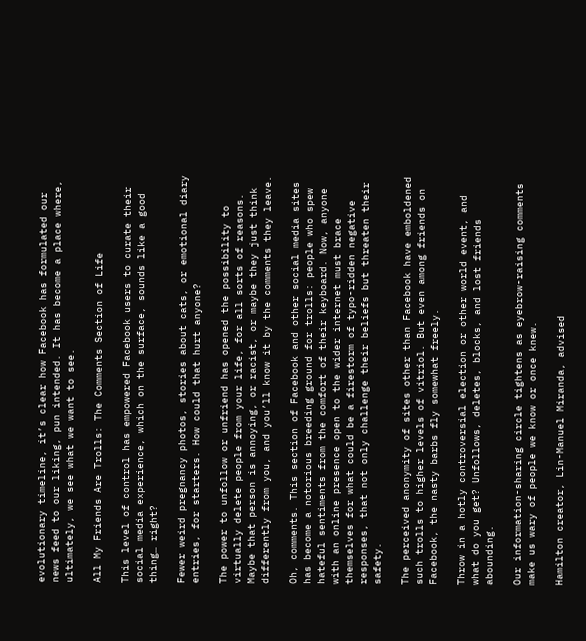evolutionary timeline, it’s clear how Facebook has formulated our news feed to our liking, pun intended. It has become a place where, ultimately, we see what we want to see.

All My Friends Are Trolls: The Comments Section of Life

This level of control has empowered Facebook users to curate their social media experience, which on the surface, sounds like a good thing… right?

Fewer weird pregnancy photos, stories about cats, or emotional diary entries, for starters. How could that hurt anyone?

The power to unfollow or unfriend has opened the possibility to virtually delete people from your life, for all sorts of reasons. Maybe that person is annoying, or racist, or maybe they just think differently from you, and you’ll know it by the comments they leave.

Oh, comments. This section of Facebook and other social media sites has become a notorious breeding ground for trolls: people who spew hateful sentiments from the comfort of their keyboard. Now, anyone with an online presence open to the wider internet must brace themselves for what could be a firestorm of typo-ridden negative responses, that not only challenge their beliefs but threaten their safety.

The perceived anonymity of sites other than Facebook have emboldened such trolls to higher levels of vitriol. But even among friends on Facebook, the nasty barbs fly somewhat freely.

Throw in a hotly controversial election or other world event, and what do you get? Unfollows, deletes, blocks, and lost friends abounding.

Our information-sharing circle tightens as eyebrow-raising comments make us wary of people we know or once knew.

Hamilton creator, Lin-Manuel Miranda, advised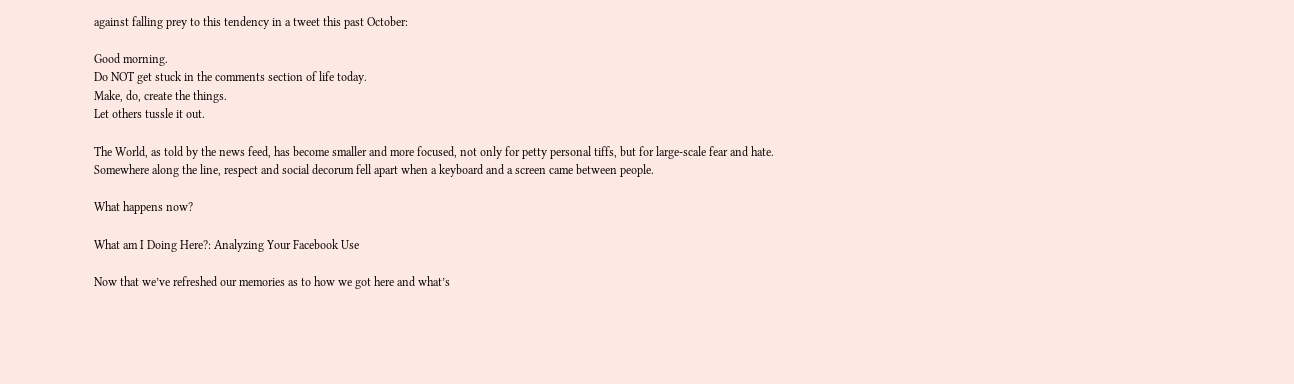against falling prey to this tendency in a tweet this past October:

Good morning.
Do NOT get stuck in the comments section of life today.
Make, do, create the things.
Let others tussle it out.

The World, as told by the news feed, has become smaller and more focused, not only for petty personal tiffs, but for large-scale fear and hate. Somewhere along the line, respect and social decorum fell apart when a keyboard and a screen came between people.

What happens now?

What am I Doing Here?: Analyzing Your Facebook Use

Now that we’ve refreshed our memories as to how we got here and what’s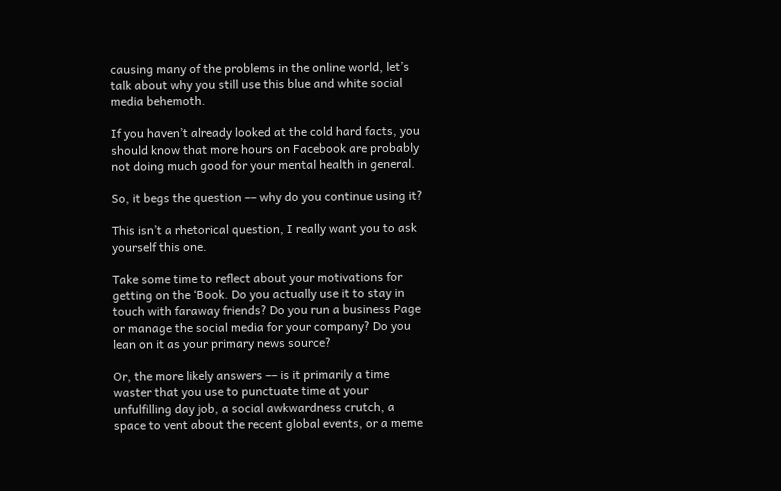causing many of the problems in the online world, let’s talk about why you still use this blue and white social media behemoth.

If you haven’t already looked at the cold hard facts, you should know that more hours on Facebook are probably not doing much good for your mental health in general.

So, it begs the question –– why do you continue using it?

This isn’t a rhetorical question, I really want you to ask yourself this one.

Take some time to reflect about your motivations for getting on the ‘Book. Do you actually use it to stay in touch with faraway friends? Do you run a business Page or manage the social media for your company? Do you lean on it as your primary news source?

Or, the more likely answers –– is it primarily a time waster that you use to punctuate time at your unfulfilling day job, a social awkwardness crutch, a space to vent about the recent global events, or a meme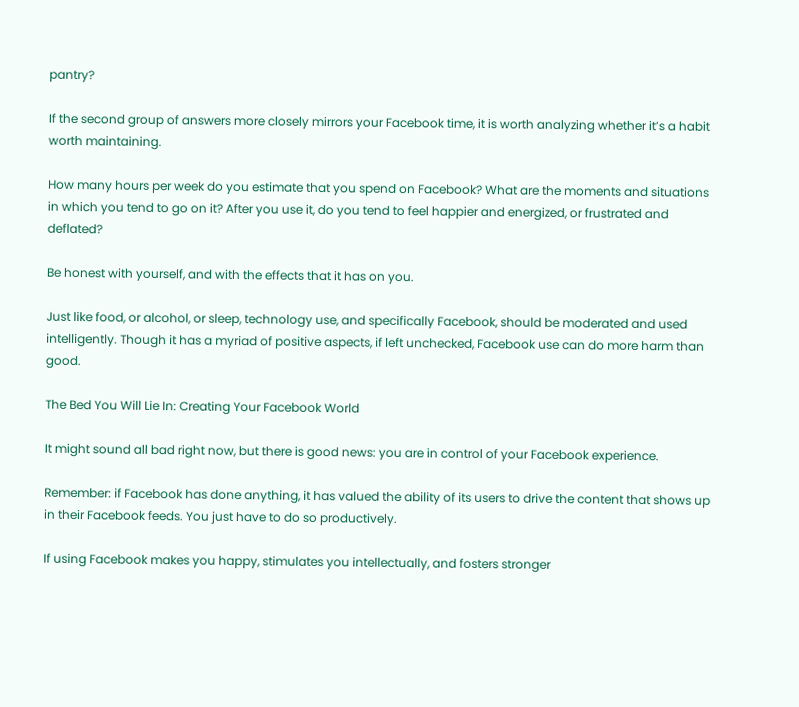pantry?

If the second group of answers more closely mirrors your Facebook time, it is worth analyzing whether it’s a habit worth maintaining.

How many hours per week do you estimate that you spend on Facebook? What are the moments and situations in which you tend to go on it? After you use it, do you tend to feel happier and energized, or frustrated and deflated?

Be honest with yourself, and with the effects that it has on you.

Just like food, or alcohol, or sleep, technology use, and specifically Facebook, should be moderated and used intelligently. Though it has a myriad of positive aspects, if left unchecked, Facebook use can do more harm than good.

The Bed You Will Lie In: Creating Your Facebook World

It might sound all bad right now, but there is good news: you are in control of your Facebook experience.

Remember: if Facebook has done anything, it has valued the ability of its users to drive the content that shows up in their Facebook feeds. You just have to do so productively.

If using Facebook makes you happy, stimulates you intellectually, and fosters stronger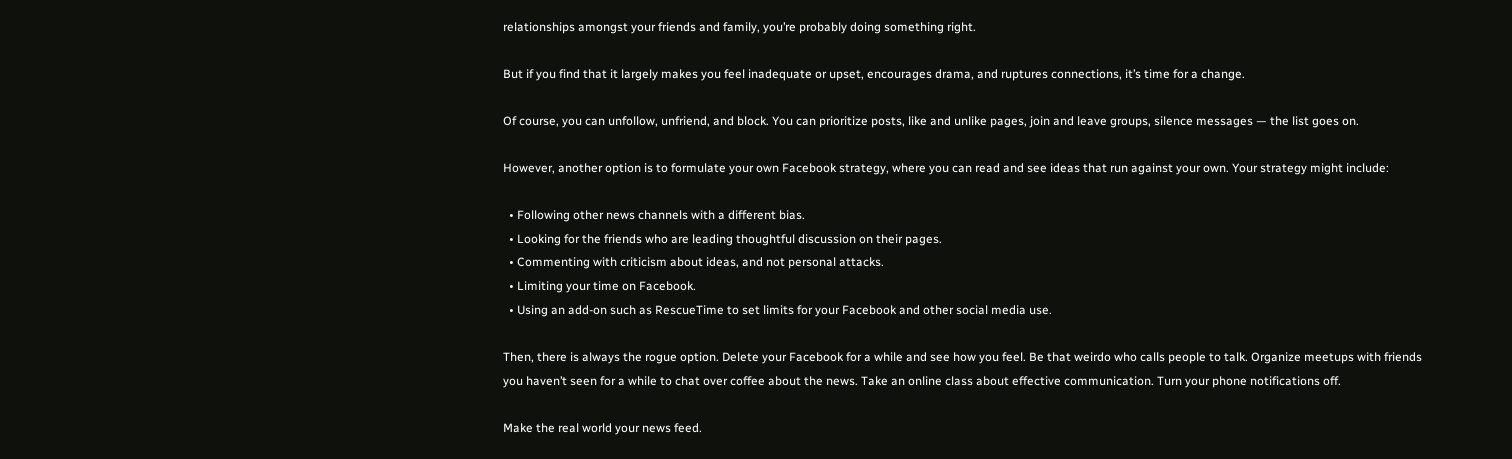relationships amongst your friends and family, you’re probably doing something right.

But if you find that it largely makes you feel inadequate or upset, encourages drama, and ruptures connections, it’s time for a change.

Of course, you can unfollow, unfriend, and block. You can prioritize posts, like and unlike pages, join and leave groups, silence messages — the list goes on.

However, another option is to formulate your own Facebook strategy, where you can read and see ideas that run against your own. Your strategy might include:

  • Following other news channels with a different bias.
  • Looking for the friends who are leading thoughtful discussion on their pages.
  • Commenting with criticism about ideas, and not personal attacks.
  • Limiting your time on Facebook.
  • Using an add-on such as RescueTime to set limits for your Facebook and other social media use.

Then, there is always the rogue option. Delete your Facebook for a while and see how you feel. Be that weirdo who calls people to talk. Organize meetups with friends you haven’t seen for a while to chat over coffee about the news. Take an online class about effective communication. Turn your phone notifications off.

Make the real world your news feed.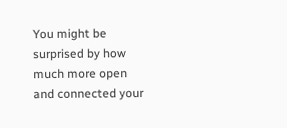You might be surprised by how much more open and connected your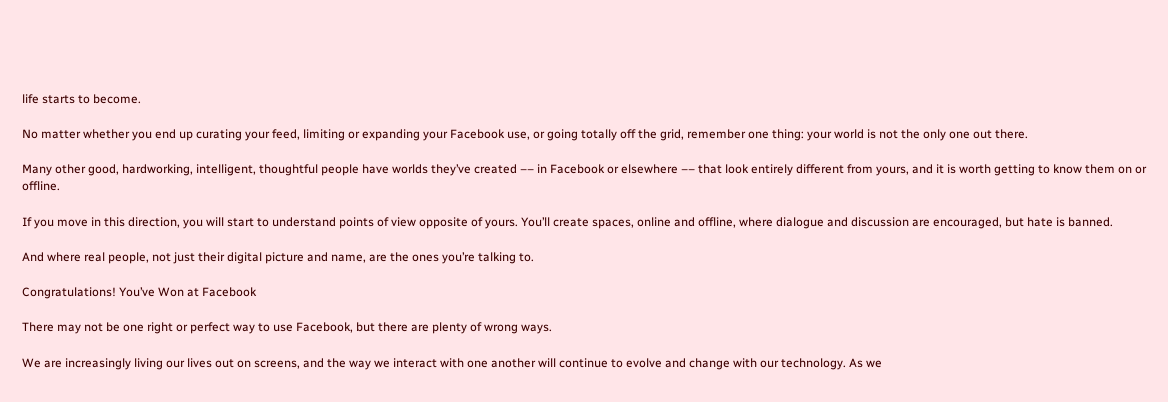life starts to become.

No matter whether you end up curating your feed, limiting or expanding your Facebook use, or going totally off the grid, remember one thing: your world is not the only one out there.

Many other good, hardworking, intelligent, thoughtful people have worlds they’ve created –– in Facebook or elsewhere –– that look entirely different from yours, and it is worth getting to know them on or offline.

If you move in this direction, you will start to understand points of view opposite of yours. You’ll create spaces, online and offline, where dialogue and discussion are encouraged, but hate is banned.

And where real people, not just their digital picture and name, are the ones you’re talking to.

Congratulations! You’ve Won at Facebook

There may not be one right or perfect way to use Facebook, but there are plenty of wrong ways.

We are increasingly living our lives out on screens, and the way we interact with one another will continue to evolve and change with our technology. As we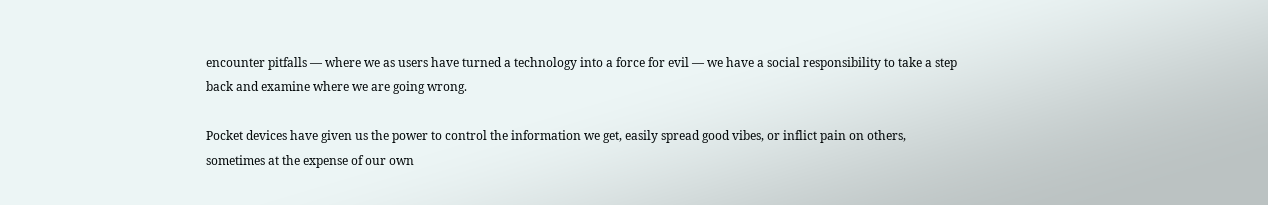encounter pitfalls — where we as users have turned a technology into a force for evil — we have a social responsibility to take a step back and examine where we are going wrong.

Pocket devices have given us the power to control the information we get, easily spread good vibes, or inflict pain on others, sometimes at the expense of our own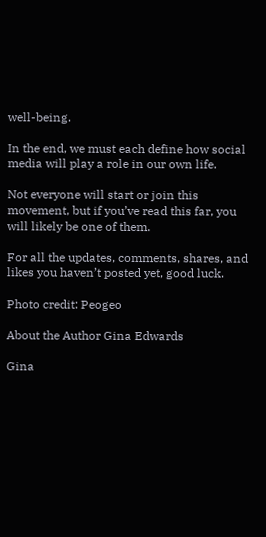well-being.

In the end, we must each define how social media will play a role in our own life.

Not everyone will start or join this movement, but if you’ve read this far, you will likely be one of them.

For all the updates, comments, shares, and likes you haven’t posted yet, good luck.

Photo credit: Peogeo

About the Author Gina Edwards

Gina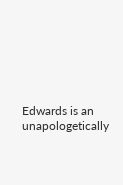Edwards is an unapologetically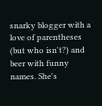snarky blogger with a love of parentheses (but who isn't?) and beer with funny names. She's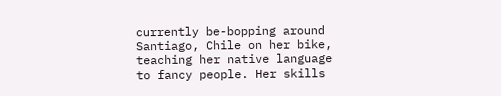currently be-bopping around Santiago, Chile on her bike, teaching her native language to fancy people. Her skills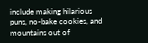include making hilarious puns, no-bake cookies, and mountains out of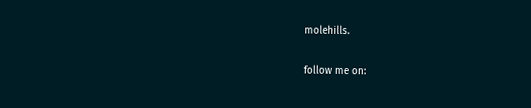molehills.

follow me on: